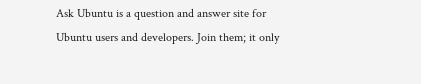Ask Ubuntu is a question and answer site for Ubuntu users and developers. Join them; it only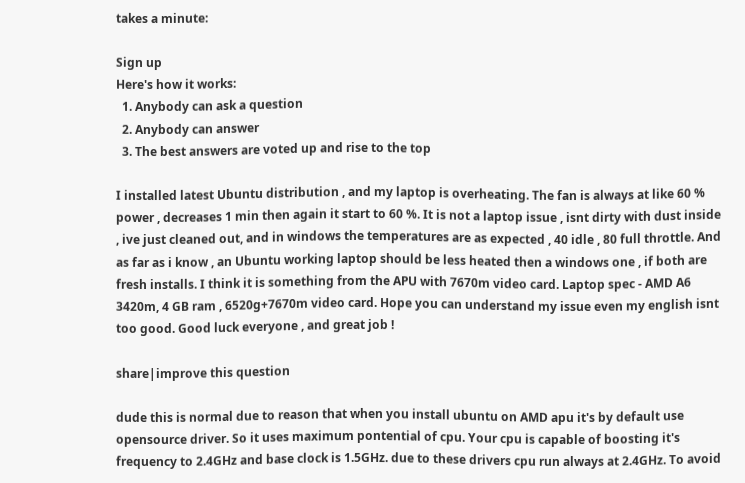takes a minute:

Sign up
Here's how it works:
  1. Anybody can ask a question
  2. Anybody can answer
  3. The best answers are voted up and rise to the top

I installed latest Ubuntu distribution , and my laptop is overheating. The fan is always at like 60 % power , decreases 1 min then again it start to 60 %. It is not a laptop issue , isnt dirty with dust inside , ive just cleaned out, and in windows the temperatures are as expected , 40 idle , 80 full throttle. And as far as i know , an Ubuntu working laptop should be less heated then a windows one , if both are fresh installs. I think it is something from the APU with 7670m video card. Laptop spec - AMD A6 3420m, 4 GB ram , 6520g+7670m video card. Hope you can understand my issue even my english isnt too good. Good luck everyone , and great job !

share|improve this question

dude this is normal due to reason that when you install ubuntu on AMD apu it's by default use opensource driver. So it uses maximum pontential of cpu. Your cpu is capable of boosting it's frequency to 2.4GHz and base clock is 1.5GHz. due to these drivers cpu run always at 2.4GHz. To avoid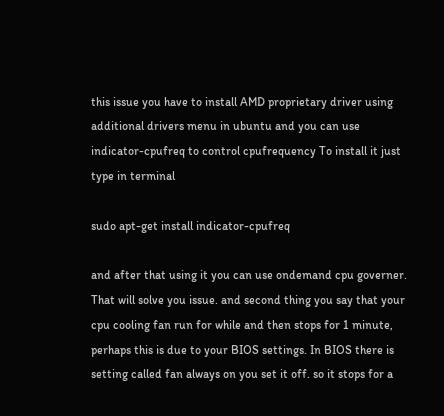this issue you have to install AMD proprietary driver using additional drivers menu in ubuntu and you can use indicator-cpufreq to control cpufrequency To install it just type in terminal

sudo apt-get install indicator-cpufreq

and after that using it you can use ondemand cpu governer. That will solve you issue. and second thing you say that your cpu cooling fan run for while and then stops for 1 minute, perhaps this is due to your BIOS settings. In BIOS there is setting called fan always on you set it off. so it stops for a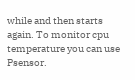while and then starts again. To monitor cpu temperature you can use Psensor.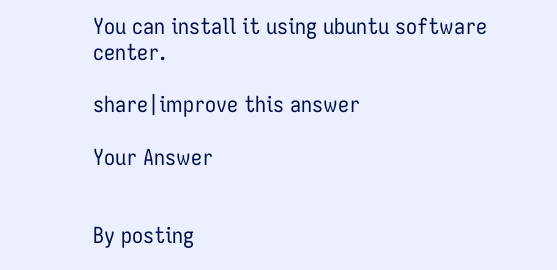You can install it using ubuntu software center.

share|improve this answer

Your Answer


By posting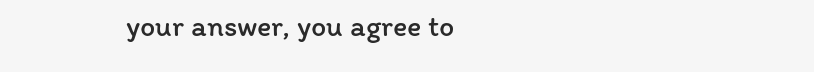your answer, you agree to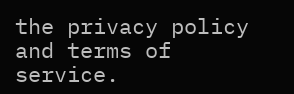the privacy policy and terms of service.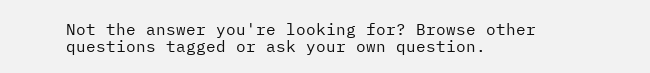Not the answer you're looking for? Browse other questions tagged or ask your own question.